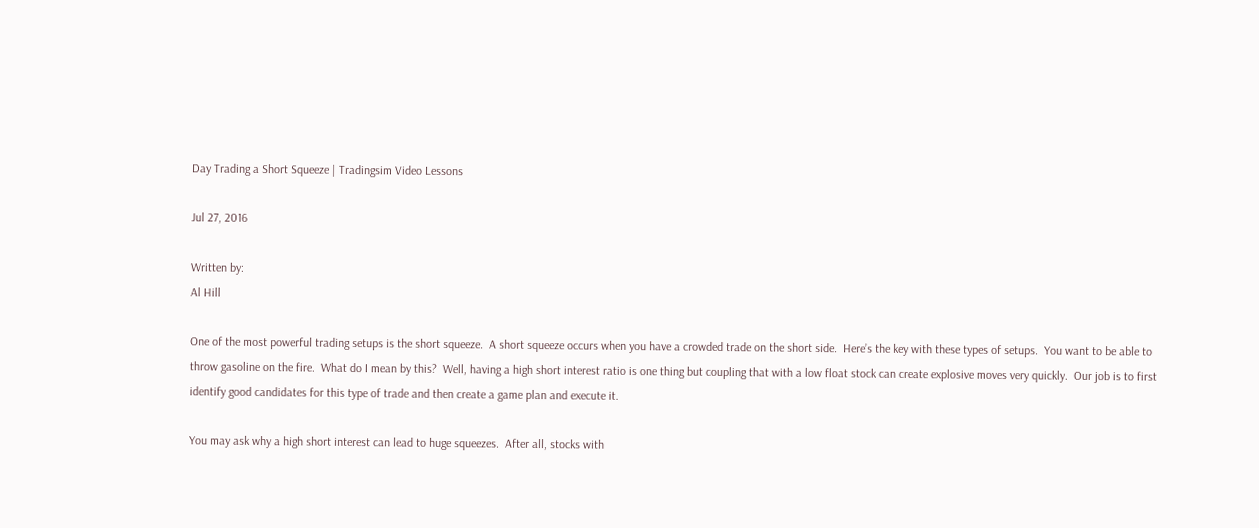Day Trading a Short Squeeze | Tradingsim Video Lessons

Jul 27, 2016

Written by:
Al Hill

One of the most powerful trading setups is the short squeeze.  A short squeeze occurs when you have a crowded trade on the short side.  Here’s the key with these types of setups.  You want to be able to throw gasoline on the fire.  What do I mean by this?  Well, having a high short interest ratio is one thing but coupling that with a low float stock can create explosive moves very quickly.  Our job is to first identify good candidates for this type of trade and then create a game plan and execute it.

You may ask why a high short interest can lead to huge squeezes.  After all, stocks with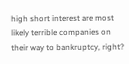high short interest are most likely terrible companies on their way to bankruptcy, right?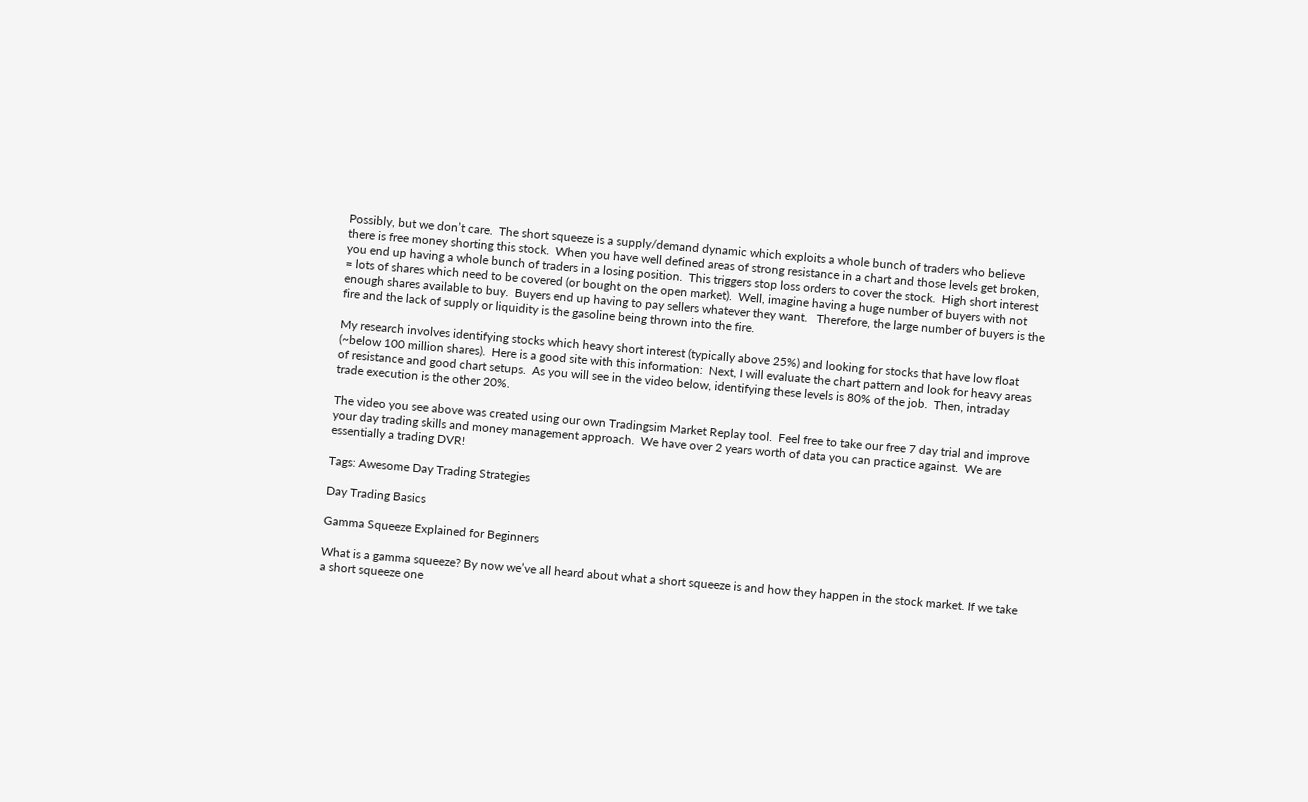Possibly, but we don’t care.  The short squeeze is a supply/demand dynamic which exploits a whole bunch of traders who believe there is free money shorting this stock.  When you have well defined areas of strong resistance in a chart and those levels get broken, you end up having a whole bunch of traders in a losing position.  This triggers stop loss orders to cover the stock.  High short interest = lots of shares which need to be covered (or bought on the open market).  Well, imagine having a huge number of buyers with not enough shares available to buy.  Buyers end up having to pay sellers whatever they want.   Therefore, the large number of buyers is the fire and the lack of supply or liquidity is the gasoline being thrown into the fire.

My research involves identifying stocks which heavy short interest (typically above 25%) and looking for stocks that have low float (~below 100 million shares).  Here is a good site with this information:  Next, I will evaluate the chart pattern and look for heavy areas of resistance and good chart setups.  As you will see in the video below, identifying these levels is 80% of the job.  Then, intraday trade execution is the other 20%.

The video you see above was created using our own Tradingsim Market Replay tool.  Feel free to take our free 7 day trial and improve your day trading skills and money management approach.  We have over 2 years worth of data you can practice against.  We are essentially a trading DVR!

Tags: Awesome Day Trading Strategies

Day Trading Basics

Gamma Squeeze Explained for Beginners

What is a gamma squeeze? By now we’ve all heard about what a short squeeze is and how they happen in the stock market. If we take a short squeeze one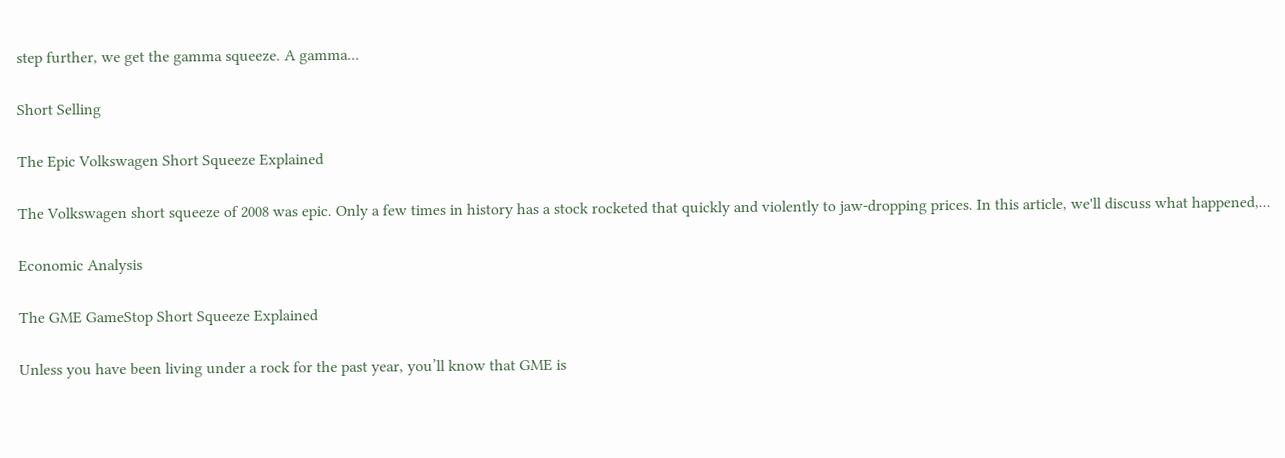step further, we get the gamma squeeze. A gamma...

Short Selling

The Epic Volkswagen Short Squeeze Explained

The Volkswagen short squeeze of 2008 was epic. Only a few times in history has a stock rocketed that quickly and violently to jaw-dropping prices. In this article, we'll discuss what happened,...

Economic Analysis

The GME GameStop Short Squeeze Explained

Unless you have been living under a rock for the past year, you’ll know that GME is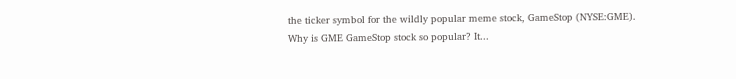the ticker symbol for the wildly popular meme stock, GameStop (NYSE:GME). Why is GME GameStop stock so popular? It...